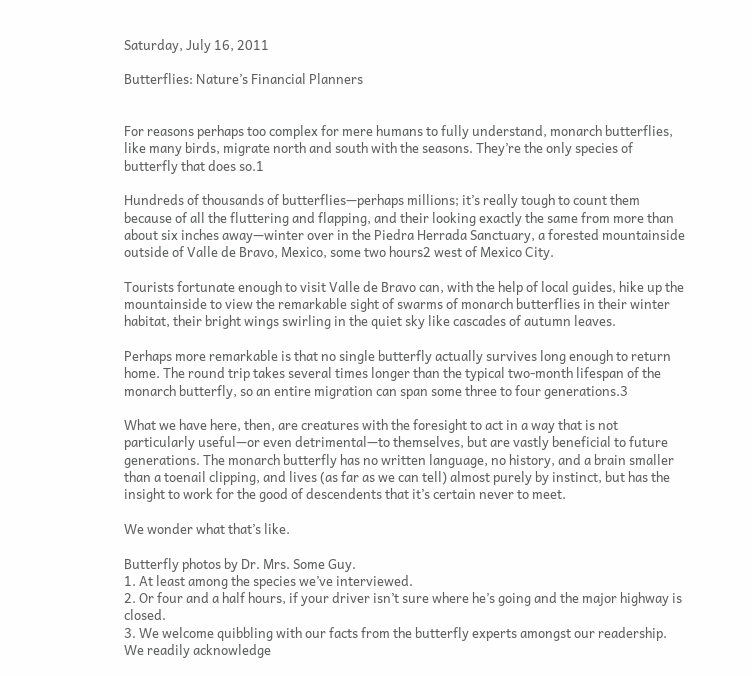Saturday, July 16, 2011

Butterflies: Nature’s Financial Planners


For reasons perhaps too complex for mere humans to fully understand, monarch butterflies, like many birds, migrate north and south with the seasons. They’re the only species of butterfly that does so.1

Hundreds of thousands of butterflies—perhaps millions; it’s really tough to count them because of all the fluttering and flapping, and their looking exactly the same from more than about six inches away—winter over in the Piedra Herrada Sanctuary, a forested mountainside outside of Valle de Bravo, Mexico, some two hours2 west of Mexico City.

Tourists fortunate enough to visit Valle de Bravo can, with the help of local guides, hike up the mountainside to view the remarkable sight of swarms of monarch butterflies in their winter habitat, their bright wings swirling in the quiet sky like cascades of autumn leaves.

Perhaps more remarkable is that no single butterfly actually survives long enough to return home. The round trip takes several times longer than the typical two-month lifespan of the monarch butterfly, so an entire migration can span some three to four generations.3

What we have here, then, are creatures with the foresight to act in a way that is not particularly useful—or even detrimental—to themselves, but are vastly beneficial to future generations. The monarch butterfly has no written language, no history, and a brain smaller than a toenail clipping, and lives (as far as we can tell) almost purely by instinct, but has the insight to work for the good of descendents that it’s certain never to meet.

We wonder what that’s like.

Butterfly photos by Dr. Mrs. Some Guy.
1. At least among the species we’ve interviewed.
2. Or four and a half hours, if your driver isn’t sure where he’s going and the major highway is closed.
3. We welcome quibbling with our facts from the butterfly experts amongst our readership. We readily acknowledge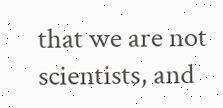that we are not scientists, and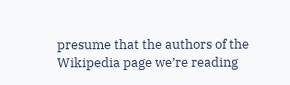presume that the authors of the Wikipedia page we’re reading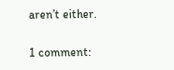aren’t either.

1 comment: